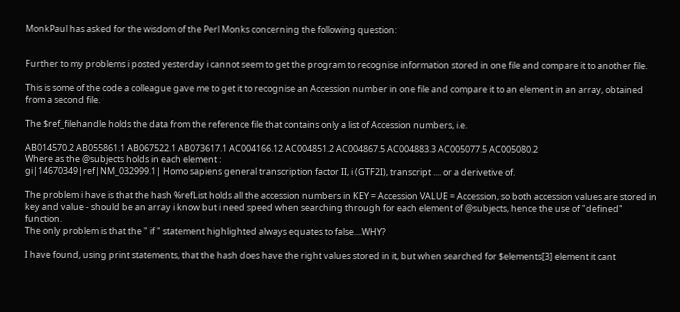MonkPaul has asked for the wisdom of the Perl Monks concerning the following question:


Further to my problems i posted yesterday i cannot seem to get the program to recognise information stored in one file and compare it to another file.

This is some of the code a colleague gave me to get it to recognise an Accession number in one file and compare it to an element in an array, obtained from a second file.

The $ref_filehandle holds the data from the reference file that contains only a list of Accession numbers, i.e.

AB014570.2 AB055861.1 AB067522.1 AB073617.1 AC004166.12 AC004851.2 AC004867.5 AC004883.3 AC005077.5 AC005080.2
Where as the @subjects holds in each element :
gi|14670349|ref|NM_032999.1| Homo sapiens general transcription factor II, i (GTF2I), transcript .... or a derivetive of.

The problem i have is that the hash %refList holds all the accession numbers in KEY = Accession VALUE = Accession, so both accession values are stored in key and value - should be an array i know but i need speed when searching through for each element of @subjects, hence the use of "defined" function.
The only problem is that the " if " statement highlighted always equates to false....WHY?

I have found, using print statements, that the hash does have the right values stored in it, but when searched for $elements[3] element it cant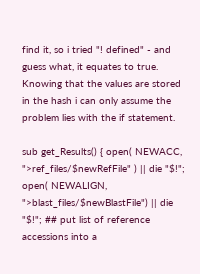find it, so i tried "! defined" - and guess what, it equates to true. Knowing that the values are stored in the hash i can only assume the problem lies with the if statement.

sub get_Results() { open( NEWACC, ">ref_files/$newRefFile" ) || die "$!"; open( NEWALIGN, ">blast_files/$newBlastFile") || die "$!"; ## put list of reference accessions into a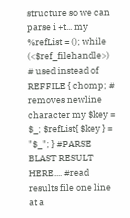structure so we can parse i +t... my %refList = (); while (<$ref_filehandle>) # used instead of REFFILE { chomp; # removes newline character my $key = $_; $refList{ $key } = "$_"; } #PARSE BLAST RESULT HERE.... #read results file one line at a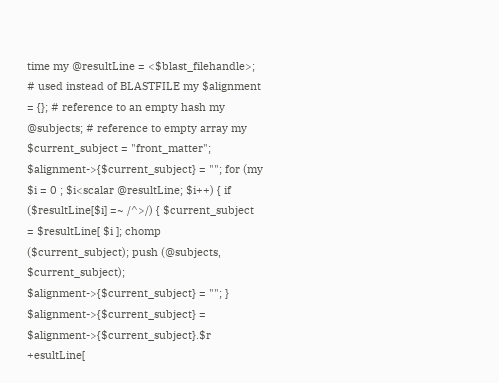time my @resultLine = <$blast_filehandle>; # used instead of BLASTFILE my $alignment = {}; # reference to an empty hash my @subjects; # reference to empty array my $current_subject = "front_matter"; $alignment->{$current_subject} = ""; for (my $i = 0 ; $i<scalar @resultLine; $i++) { if ($resultLine[$i] =~ /^>/) { $current_subject = $resultLine[ $i ]; chomp ($current_subject); push (@subjects, $current_subject); $alignment->{$current_subject} = ""; } $alignment->{$current_subject} = $alignment->{$current_subject}.$r +esultLine[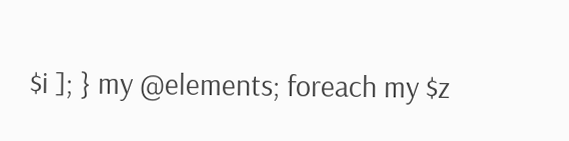$i ]; } my @elements; foreach my $z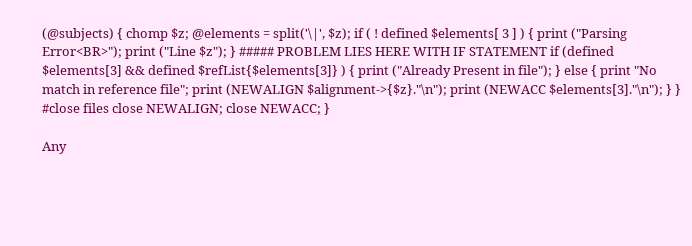(@subjects) { chomp $z; @elements = split('\|', $z); if ( ! defined $elements[ 3 ] ) { print ("Parsing Error<BR>"); print ("Line $z"); } ##### PROBLEM LIES HERE WITH IF STATEMENT if (defined $elements[3] && defined $refList{$elements[3]} ) { print ("Already Present in file"); } else { print "No match in reference file"; print (NEWALIGN $alignment->{$z}."\n"); print (NEWACC $elements[3]."\n"); } } #close files close NEWALIGN; close NEWACC; }

Any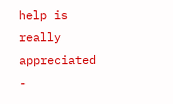help is really appreciated -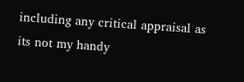including any critical appraisal as its not my handy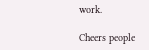work.

Cheers people